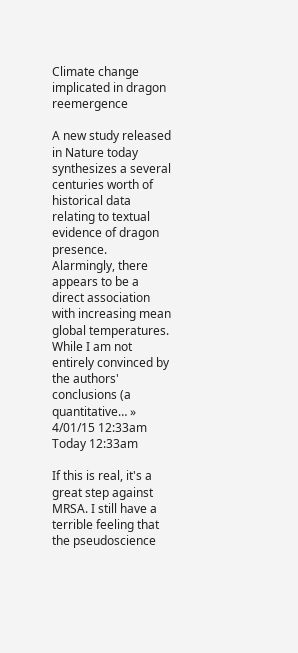Climate change implicated in dragon reemergence

A new study released in Nature today synthesizes a several centuries worth of historical data relating to textual evidence of dragon presence. Alarmingly, there appears to be a direct association with increasing mean global temperatures. While I am not entirely convinced by the authors' conclusions (a quantitative… » 4/01/15 12:33am Today 12:33am

If this is real, it's a great step against MRSA. I still have a terrible feeling that the pseudoscience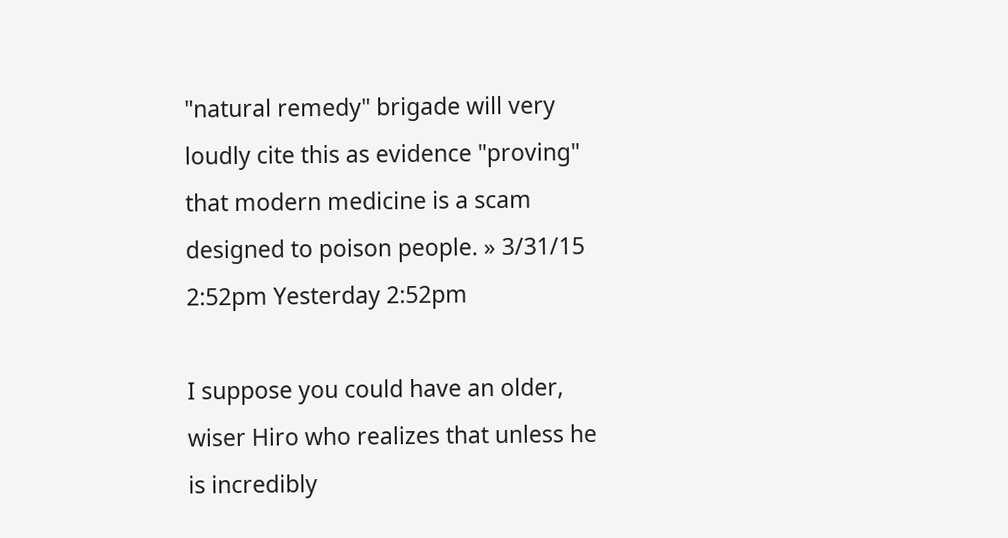"natural remedy" brigade will very loudly cite this as evidence "proving" that modern medicine is a scam designed to poison people. » 3/31/15 2:52pm Yesterday 2:52pm

I suppose you could have an older, wiser Hiro who realizes that unless he is incredibly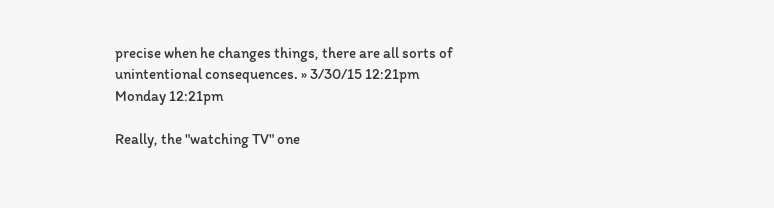precise when he changes things, there are all sorts of unintentional consequences. » 3/30/15 12:21pm Monday 12:21pm

Really, the "watching TV" one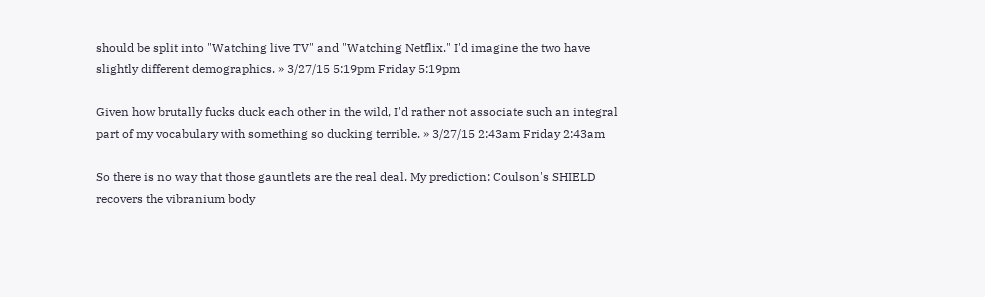should be split into "Watching live TV" and "Watching Netflix." I'd imagine the two have slightly different demographics. » 3/27/15 5:19pm Friday 5:19pm

Given how brutally fucks duck each other in the wild, I'd rather not associate such an integral part of my vocabulary with something so ducking terrible. » 3/27/15 2:43am Friday 2:43am

So there is no way that those gauntlets are the real deal. My prediction: Coulson's SHIELD recovers the vibranium body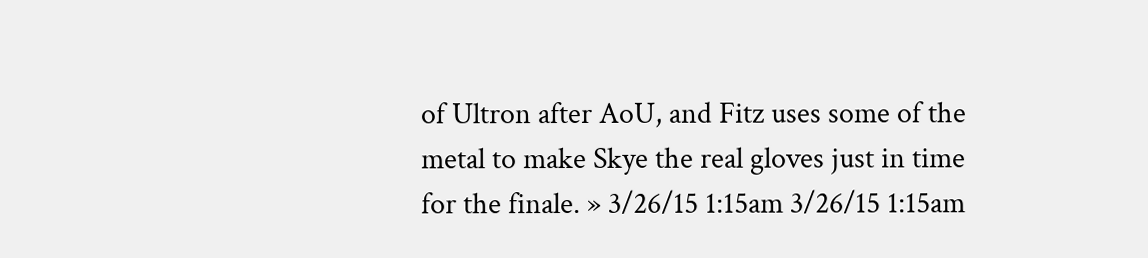of Ultron after AoU, and Fitz uses some of the metal to make Skye the real gloves just in time for the finale. » 3/26/15 1:15am 3/26/15 1:15am